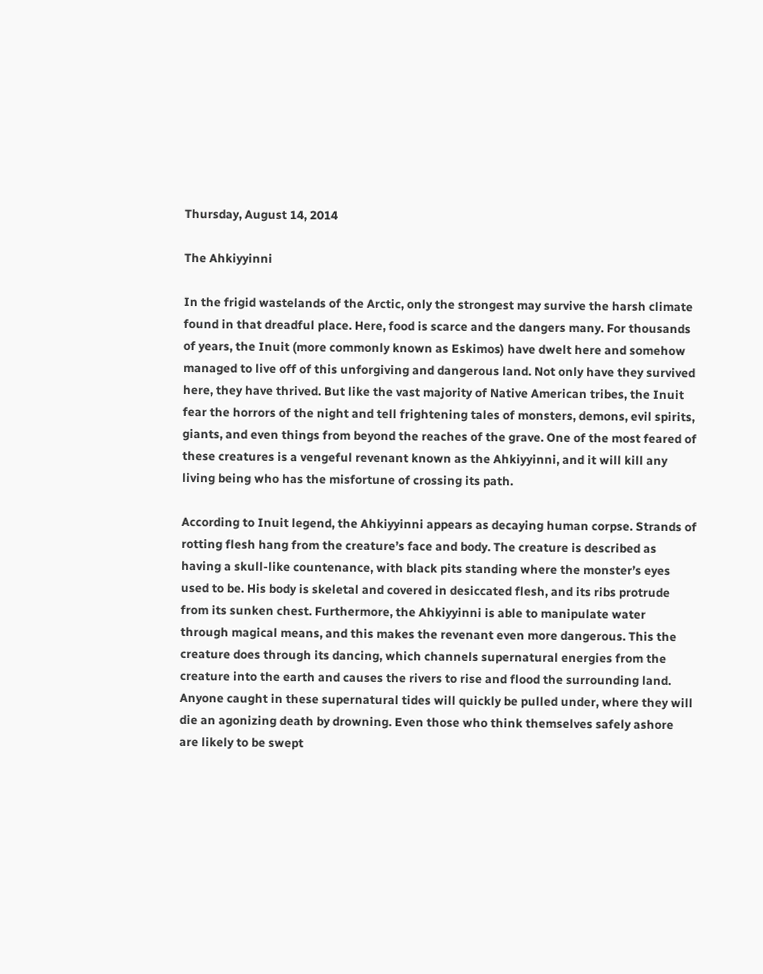Thursday, August 14, 2014

The Ahkiyyinni

In the frigid wastelands of the Arctic, only the strongest may survive the harsh climate found in that dreadful place. Here, food is scarce and the dangers many. For thousands of years, the Inuit (more commonly known as Eskimos) have dwelt here and somehow managed to live off of this unforgiving and dangerous land. Not only have they survived here, they have thrived. But like the vast majority of Native American tribes, the Inuit fear the horrors of the night and tell frightening tales of monsters, demons, evil spirits, giants, and even things from beyond the reaches of the grave. One of the most feared of these creatures is a vengeful revenant known as the Ahkiyyinni, and it will kill any living being who has the misfortune of crossing its path.

According to Inuit legend, the Ahkiyyinni appears as decaying human corpse. Strands of rotting flesh hang from the creature’s face and body. The creature is described as having a skull-like countenance, with black pits standing where the monster’s eyes used to be. His body is skeletal and covered in desiccated flesh, and its ribs protrude from its sunken chest. Furthermore, the Ahkiyyinni is able to manipulate water through magical means, and this makes the revenant even more dangerous. This the creature does through its dancing, which channels supernatural energies from the creature into the earth and causes the rivers to rise and flood the surrounding land. Anyone caught in these supernatural tides will quickly be pulled under, where they will die an agonizing death by drowning. Even those who think themselves safely ashore are likely to be swept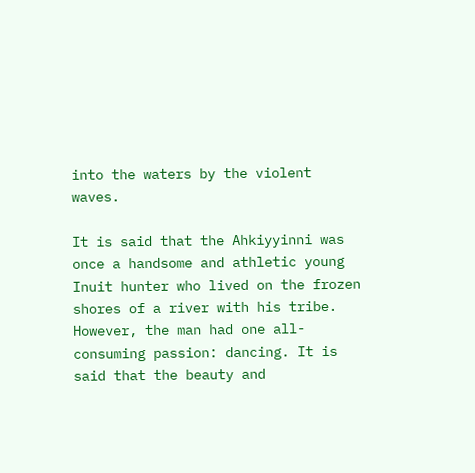into the waters by the violent waves.

It is said that the Ahkiyyinni was once a handsome and athletic young Inuit hunter who lived on the frozen shores of a river with his tribe. However, the man had one all-consuming passion: dancing. It is said that the beauty and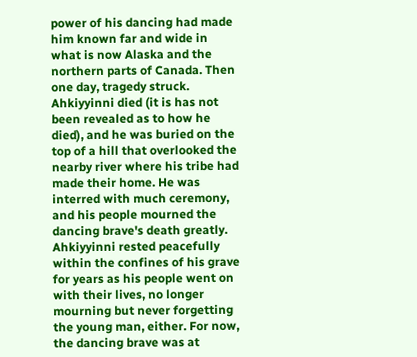power of his dancing had made him known far and wide in what is now Alaska and the northern parts of Canada. Then one day, tragedy struck. Ahkiyyinni died (it is has not been revealed as to how he died), and he was buried on the top of a hill that overlooked the nearby river where his tribe had made their home. He was interred with much ceremony, and his people mourned the dancing brave's death greatly. Ahkiyyinni rested peacefully within the confines of his grave for years as his people went on with their lives, no longer mourning but never forgetting the young man, either. For now, the dancing brave was at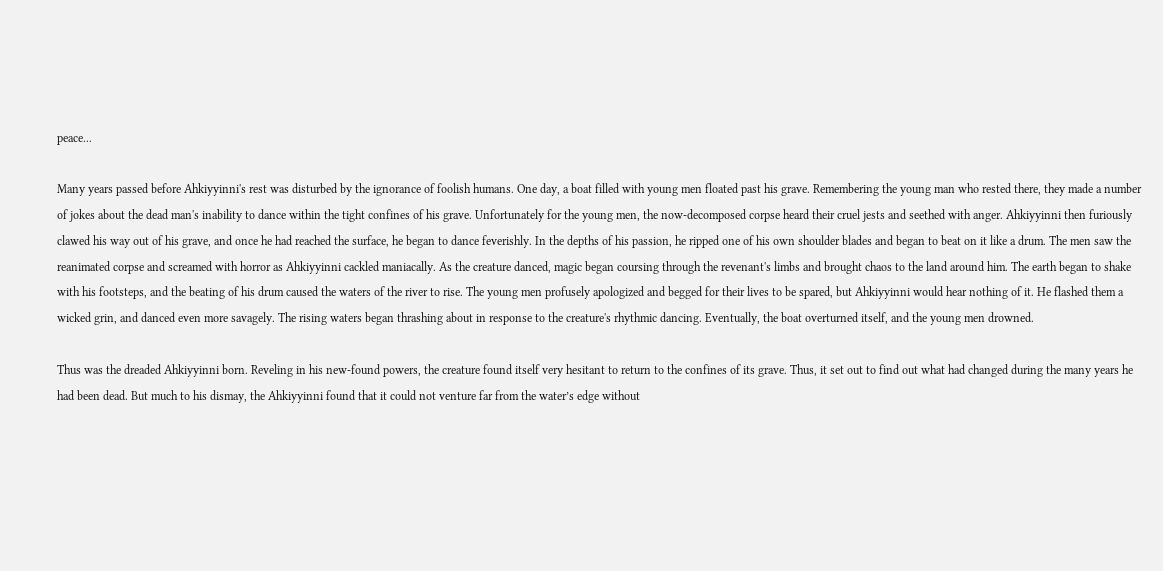peace...

Many years passed before Ahkiyyinni's rest was disturbed by the ignorance of foolish humans. One day, a boat filled with young men floated past his grave. Remembering the young man who rested there, they made a number of jokes about the dead man's inability to dance within the tight confines of his grave. Unfortunately for the young men, the now-decomposed corpse heard their cruel jests and seethed with anger. Ahkiyyinni then furiously clawed his way out of his grave, and once he had reached the surface, he began to dance feverishly. In the depths of his passion, he ripped one of his own shoulder blades and began to beat on it like a drum. The men saw the reanimated corpse and screamed with horror as Ahkiyyinni cackled maniacally. As the creature danced, magic began coursing through the revenant's limbs and brought chaos to the land around him. The earth began to shake with his footsteps, and the beating of his drum caused the waters of the river to rise. The young men profusely apologized and begged for their lives to be spared, but Ahkiyyinni would hear nothing of it. He flashed them a wicked grin, and danced even more savagely. The rising waters began thrashing about in response to the creature's rhythmic dancing. Eventually, the boat overturned itself, and the young men drowned.

Thus was the dreaded Ahkiyyinni born. Reveling in his new-found powers, the creature found itself very hesitant to return to the confines of its grave. Thus, it set out to find out what had changed during the many years he had been dead. But much to his dismay, the Ahkiyyinni found that it could not venture far from the water’s edge without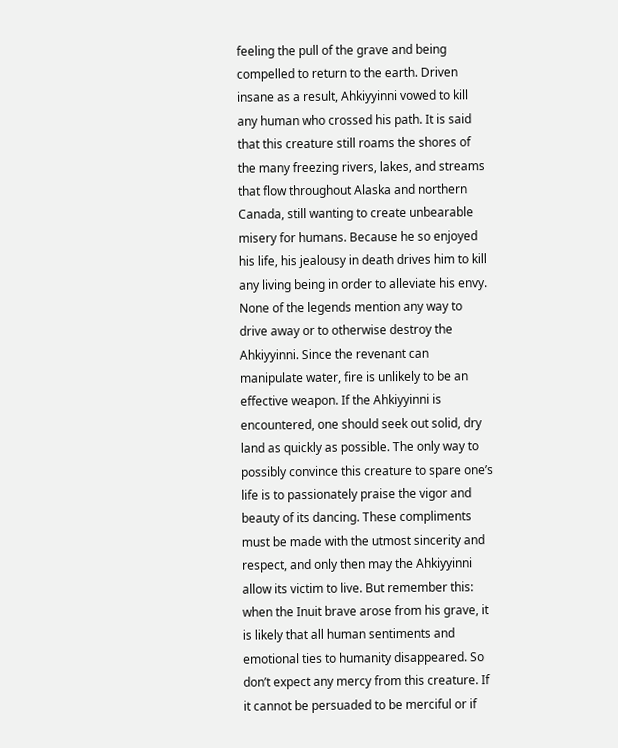feeling the pull of the grave and being compelled to return to the earth. Driven insane as a result, Ahkiyyinni vowed to kill any human who crossed his path. It is said that this creature still roams the shores of the many freezing rivers, lakes, and streams that flow throughout Alaska and northern Canada, still wanting to create unbearable misery for humans. Because he so enjoyed his life, his jealousy in death drives him to kill any living being in order to alleviate his envy.
None of the legends mention any way to drive away or to otherwise destroy the Ahkiyyinni. Since the revenant can manipulate water, fire is unlikely to be an effective weapon. If the Ahkiyyinni is encountered, one should seek out solid, dry land as quickly as possible. The only way to possibly convince this creature to spare one’s life is to passionately praise the vigor and beauty of its dancing. These compliments must be made with the utmost sincerity and respect, and only then may the Ahkiyyinni allow its victim to live. But remember this: when the Inuit brave arose from his grave, it is likely that all human sentiments and emotional ties to humanity disappeared. So don’t expect any mercy from this creature. If it cannot be persuaded to be merciful or if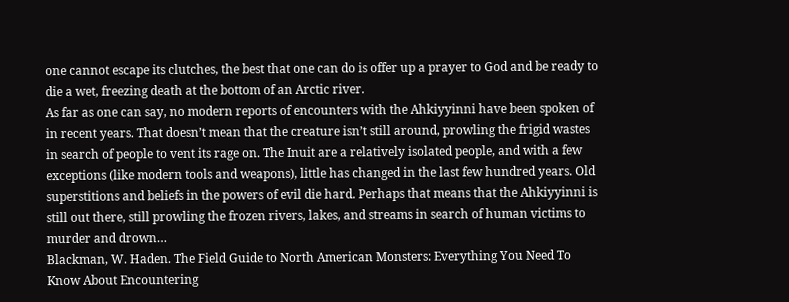one cannot escape its clutches, the best that one can do is offer up a prayer to God and be ready to die a wet, freezing death at the bottom of an Arctic river.
As far as one can say, no modern reports of encounters with the Ahkiyyinni have been spoken of in recent years. That doesn’t mean that the creature isn’t still around, prowling the frigid wastes in search of people to vent its rage on. The Inuit are a relatively isolated people, and with a few exceptions (like modern tools and weapons), little has changed in the last few hundred years. Old superstitions and beliefs in the powers of evil die hard. Perhaps that means that the Ahkiyyinni is still out there, still prowling the frozen rivers, lakes, and streams in search of human victims to murder and drown…
Blackman, W. Haden. The Field Guide to North American Monsters: Everything You Need To Know About Encountering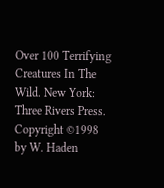Over 100 Terrifying Creatures In The Wild. New York: Three Rivers Press. Copyright ©1998 by W. Haden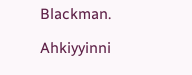Blackman.

Ahkiyyinni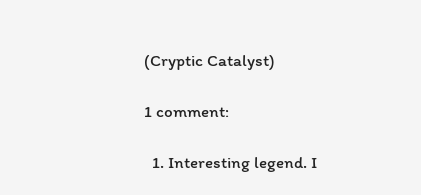(Cryptic Catalyst)

1 comment:

  1. Interesting legend. I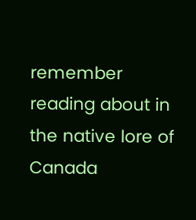remember reading about in the native lore of Canada